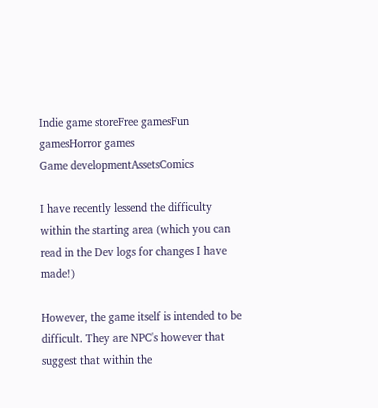Indie game storeFree gamesFun gamesHorror games
Game developmentAssetsComics

I have recently lessend the difficulty within the starting area (which you can read in the Dev logs for changes I have made!)

However, the game itself is intended to be difficult. They are NPC's however that suggest that within the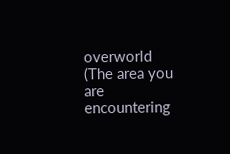overworld (The area you are encountering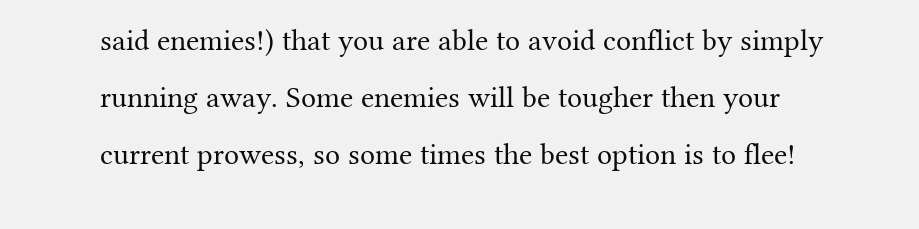said enemies!) that you are able to avoid conflict by simply running away. Some enemies will be tougher then your current prowess, so some times the best option is to flee!